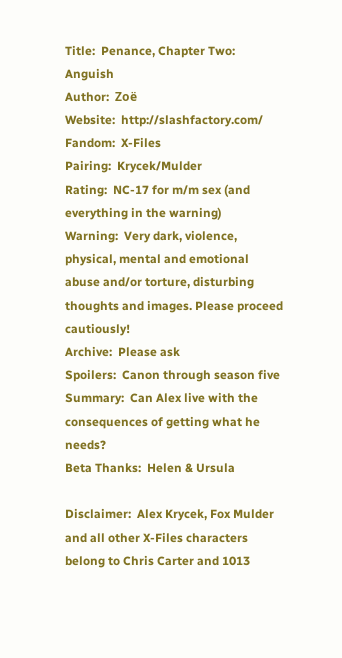Title:  Penance, Chapter Two: Anguish
Author:  Zoë
Website:  http://slashfactory.com/
Fandom:  X-Files
Pairing:  Krycek/Mulder
Rating:  NC-17 for m/m sex (and everything in the warning)
Warning:  Very dark, violence, physical, mental and emotional abuse and/or torture, disturbing thoughts and images. Please proceed cautiously!
Archive:  Please ask
Spoilers:  Canon through season five
Summary:  Can Alex live with the consequences of getting what he needs?
Beta Thanks:  Helen & Ursula

Disclaimer:  Alex Krycek, Fox Mulder and all other X-Files characters belong to Chris Carter and 1013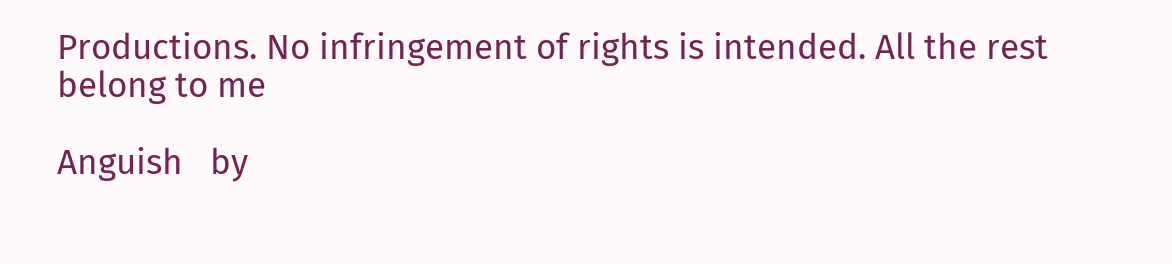Productions. No infringement of rights is intended. All the rest belong to me

Anguish   by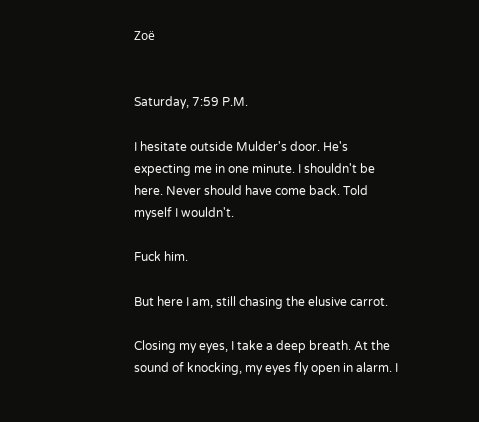Zoë


Saturday, 7:59 P.M.

I hesitate outside Mulder's door. He's expecting me in one minute. I shouldn't be here. Never should have come back. Told myself I wouldn't.

Fuck him.

But here I am, still chasing the elusive carrot.

Closing my eyes, I take a deep breath. At the sound of knocking, my eyes fly open in alarm. I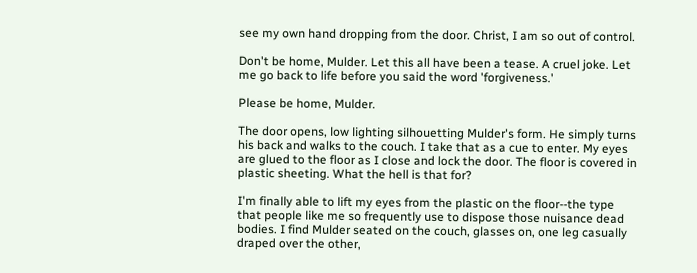see my own hand dropping from the door. Christ, I am so out of control.

Don't be home, Mulder. Let this all have been a tease. A cruel joke. Let me go back to life before you said the word 'forgiveness.'

Please be home, Mulder.

The door opens, low lighting silhouetting Mulder's form. He simply turns his back and walks to the couch. I take that as a cue to enter. My eyes are glued to the floor as I close and lock the door. The floor is covered in plastic sheeting. What the hell is that for?

I'm finally able to lift my eyes from the plastic on the floor--the type that people like me so frequently use to dispose those nuisance dead bodies. I find Mulder seated on the couch, glasses on, one leg casually draped over the other,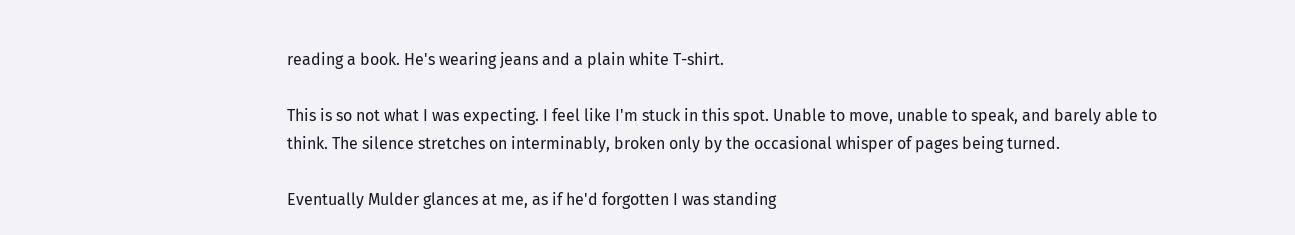reading a book. He's wearing jeans and a plain white T-shirt.

This is so not what I was expecting. I feel like I'm stuck in this spot. Unable to move, unable to speak, and barely able to think. The silence stretches on interminably, broken only by the occasional whisper of pages being turned.

Eventually Mulder glances at me, as if he'd forgotten I was standing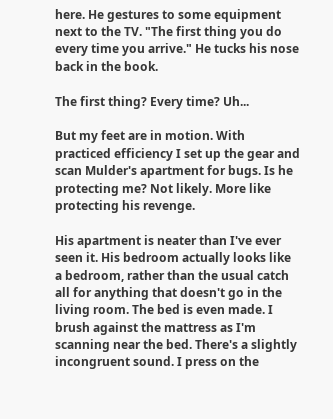here. He gestures to some equipment next to the TV. "The first thing you do every time you arrive." He tucks his nose back in the book.

The first thing? Every time? Uh...

But my feet are in motion. With practiced efficiency I set up the gear and scan Mulder's apartment for bugs. Is he protecting me? Not likely. More like protecting his revenge.

His apartment is neater than I've ever seen it. His bedroom actually looks like a bedroom, rather than the usual catch all for anything that doesn't go in the living room. The bed is even made. I brush against the mattress as I'm scanning near the bed. There's a slightly incongruent sound. I press on the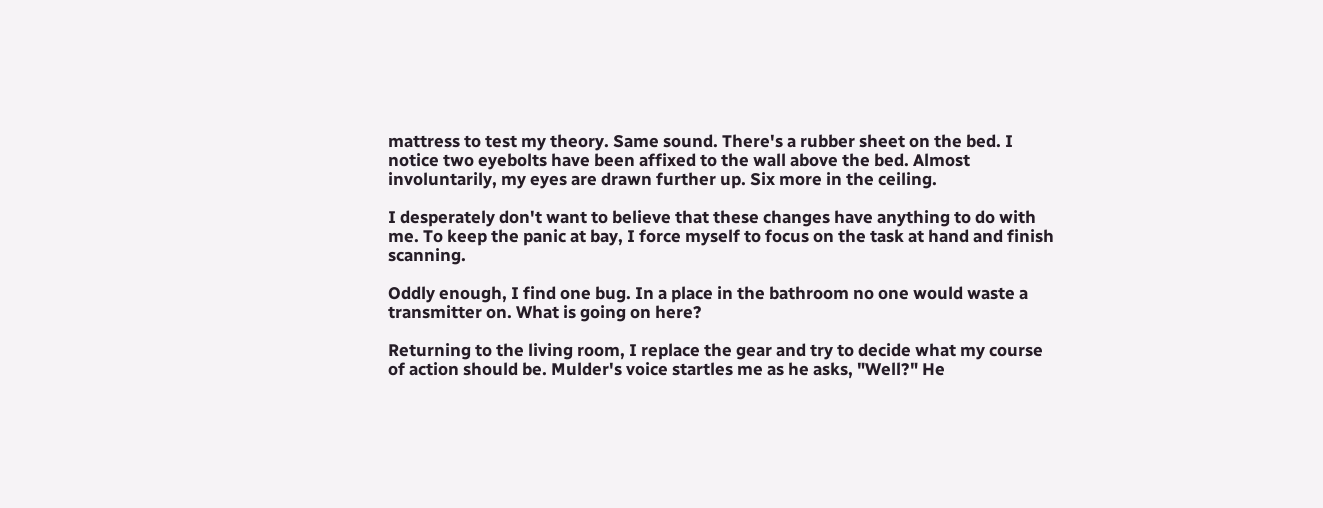mattress to test my theory. Same sound. There's a rubber sheet on the bed. I notice two eyebolts have been affixed to the wall above the bed. Almost involuntarily, my eyes are drawn further up. Six more in the ceiling.

I desperately don't want to believe that these changes have anything to do with me. To keep the panic at bay, I force myself to focus on the task at hand and finish scanning.

Oddly enough, I find one bug. In a place in the bathroom no one would waste a transmitter on. What is going on here?

Returning to the living room, I replace the gear and try to decide what my course of action should be. Mulder's voice startles me as he asks, "Well?" He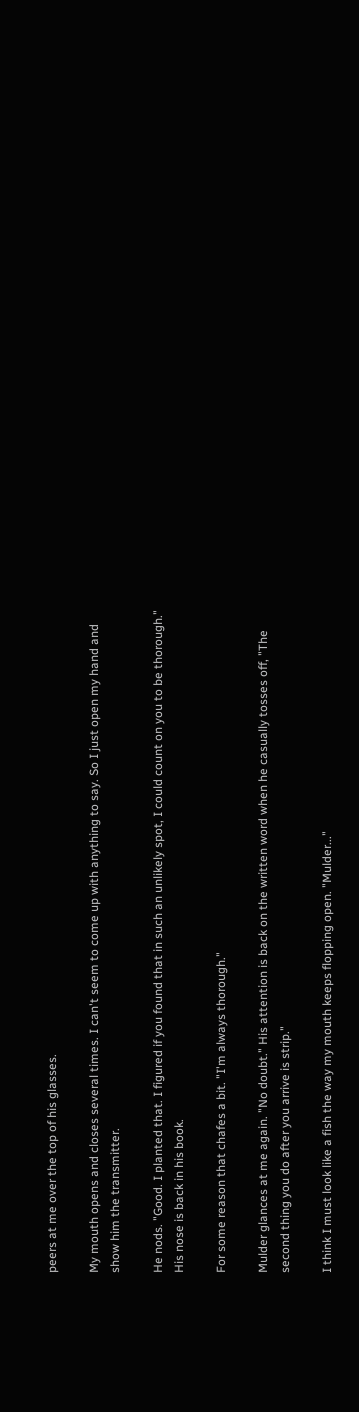peers at me over the top of his glasses.

My mouth opens and closes several times. I can't seem to come up with anything to say. So I just open my hand and show him the transmitter.

He nods. "Good. I planted that. I figured if you found that in such an unlikely spot, I could count on you to be thorough." His nose is back in his book.

For some reason that chafes a bit. "I'm always thorough."

Mulder glances at me again. "No doubt." His attention is back on the written word when he casually tosses off, "The second thing you do after you arrive is strip."

I think I must look like a fish the way my mouth keeps flopping open. "Mulder..."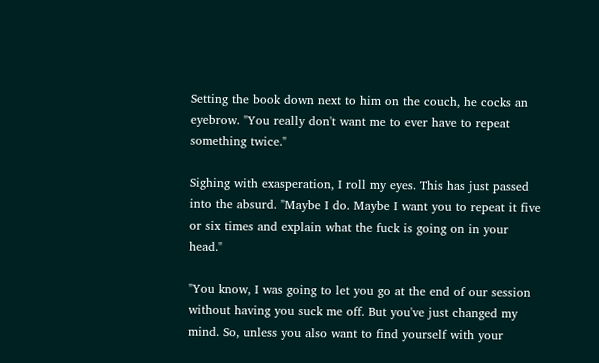Setting the book down next to him on the couch, he cocks an eyebrow. "You really don't want me to ever have to repeat something twice."

Sighing with exasperation, I roll my eyes. This has just passed into the absurd. "Maybe I do. Maybe I want you to repeat it five or six times and explain what the fuck is going on in your head."

"You know, I was going to let you go at the end of our session without having you suck me off. But you've just changed my mind. So, unless you also want to find yourself with your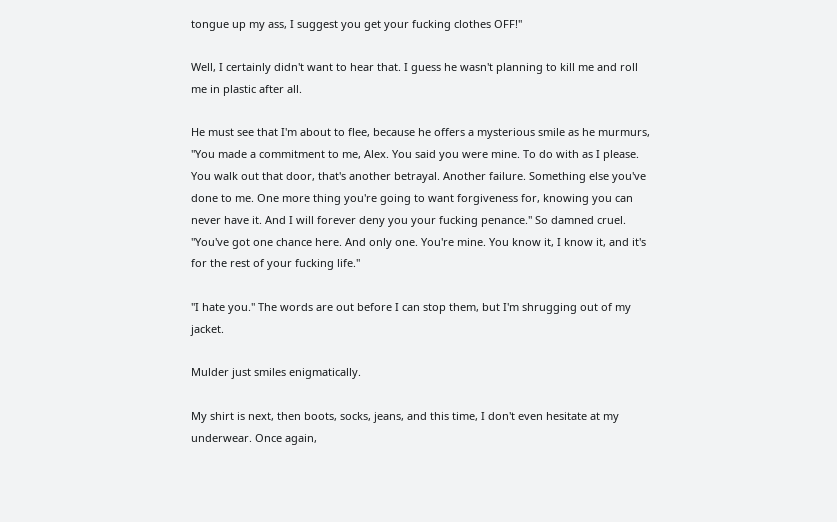tongue up my ass, I suggest you get your fucking clothes OFF!"

Well, I certainly didn't want to hear that. I guess he wasn't planning to kill me and roll me in plastic after all.

He must see that I'm about to flee, because he offers a mysterious smile as he murmurs, "You made a commitment to me, Alex. You said you were mine. To do with as I please. You walk out that door, that's another betrayal. Another failure. Something else you've done to me. One more thing you're going to want forgiveness for, knowing you can never have it. And I will forever deny you your fucking penance." So damned cruel. "You've got one chance here. And only one. You're mine. You know it, I know it, and it's for the rest of your fucking life."

"I hate you." The words are out before I can stop them, but I'm shrugging out of my jacket.

Mulder just smiles enigmatically.

My shirt is next, then boots, socks, jeans, and this time, I don't even hesitate at my underwear. Once again,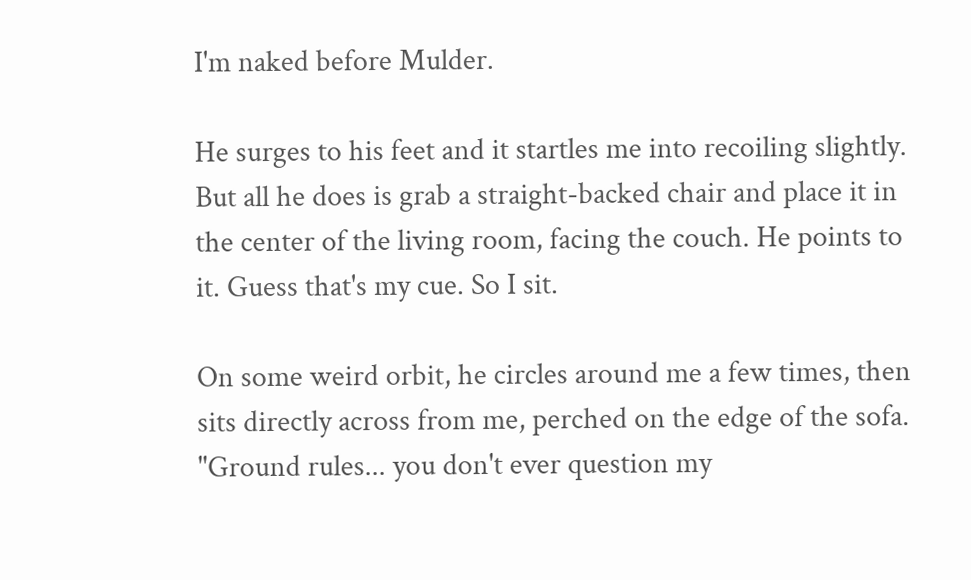I'm naked before Mulder.

He surges to his feet and it startles me into recoiling slightly. But all he does is grab a straight-backed chair and place it in the center of the living room, facing the couch. He points to it. Guess that's my cue. So I sit.

On some weird orbit, he circles around me a few times, then sits directly across from me, perched on the edge of the sofa. "Ground rules... you don't ever question my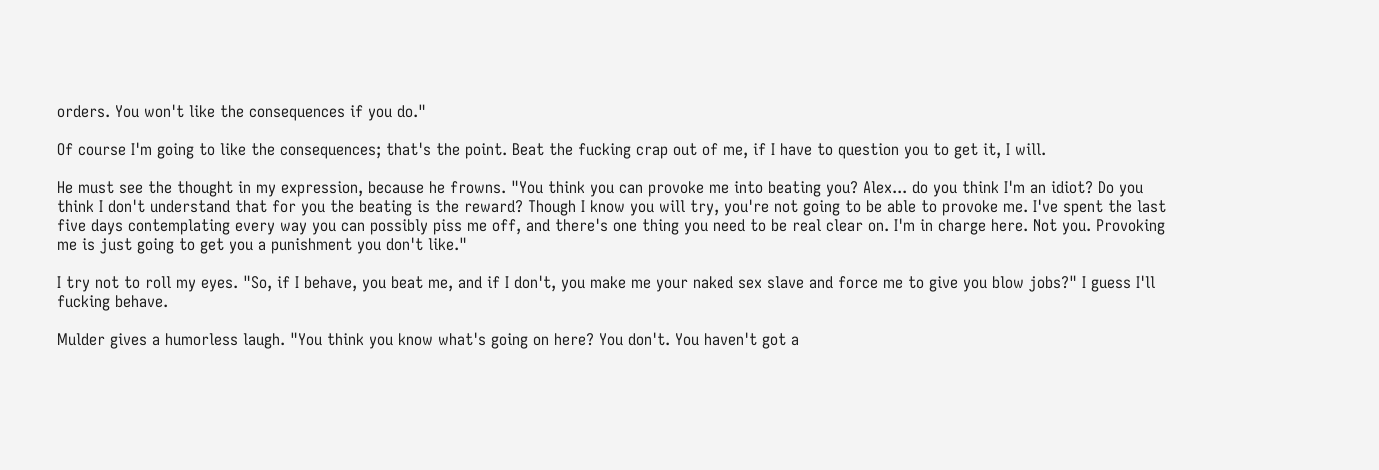orders. You won't like the consequences if you do."

Of course I'm going to like the consequences; that's the point. Beat the fucking crap out of me, if I have to question you to get it, I will.

He must see the thought in my expression, because he frowns. "You think you can provoke me into beating you? Alex... do you think I'm an idiot? Do you think I don't understand that for you the beating is the reward? Though I know you will try, you're not going to be able to provoke me. I've spent the last five days contemplating every way you can possibly piss me off, and there's one thing you need to be real clear on. I'm in charge here. Not you. Provoking me is just going to get you a punishment you don't like."

I try not to roll my eyes. "So, if I behave, you beat me, and if I don't, you make me your naked sex slave and force me to give you blow jobs?" I guess I'll fucking behave.

Mulder gives a humorless laugh. "You think you know what's going on here? You don't. You haven't got a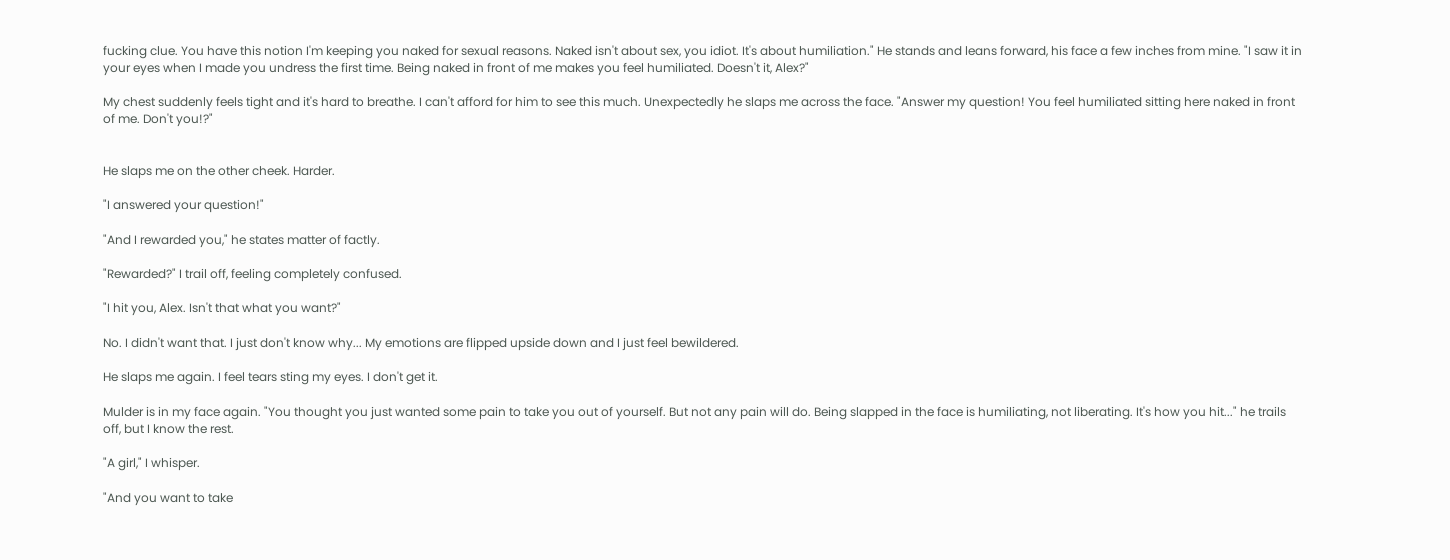fucking clue. You have this notion I'm keeping you naked for sexual reasons. Naked isn't about sex, you idiot. It's about humiliation." He stands and leans forward, his face a few inches from mine. "I saw it in your eyes when I made you undress the first time. Being naked in front of me makes you feel humiliated. Doesn't it, Alex?"

My chest suddenly feels tight and it's hard to breathe. I can't afford for him to see this much. Unexpectedly he slaps me across the face. "Answer my question! You feel humiliated sitting here naked in front of me. Don't you!?"


He slaps me on the other cheek. Harder.

"I answered your question!"

"And I rewarded you," he states matter of factly.

"Rewarded?" I trail off, feeling completely confused.

"I hit you, Alex. Isn't that what you want?"

No. I didn't want that. I just don't know why... My emotions are flipped upside down and I just feel bewildered.

He slaps me again. I feel tears sting my eyes. I don't get it.

Mulder is in my face again. "You thought you just wanted some pain to take you out of yourself. But not any pain will do. Being slapped in the face is humiliating, not liberating. It's how you hit..." he trails off, but I know the rest.

"A girl," I whisper.

"And you want to take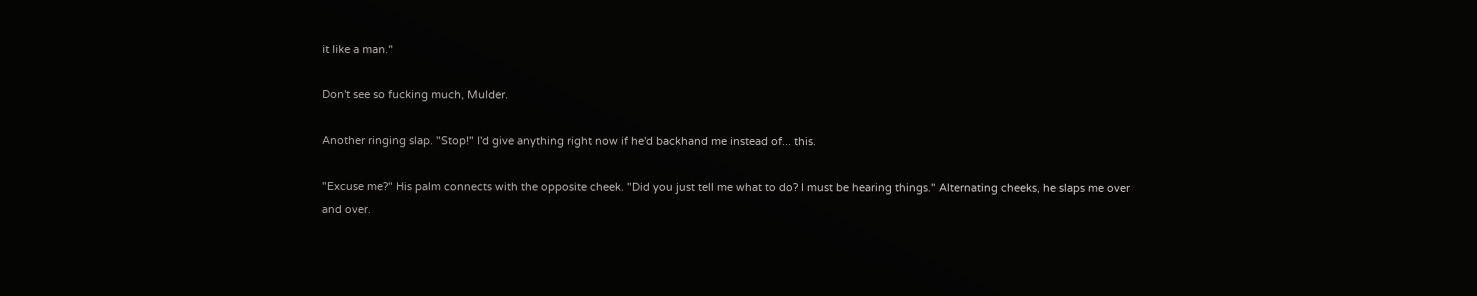it like a man."

Don't see so fucking much, Mulder.

Another ringing slap. "Stop!" I'd give anything right now if he'd backhand me instead of... this.

"Excuse me?" His palm connects with the opposite cheek. "Did you just tell me what to do? I must be hearing things." Alternating cheeks, he slaps me over and over.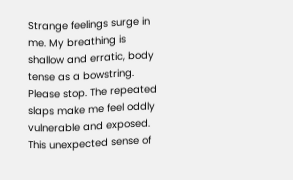Strange feelings surge in me. My breathing is shallow and erratic, body tense as a bowstring. Please stop. The repeated slaps make me feel oddly vulnerable and exposed. This unexpected sense of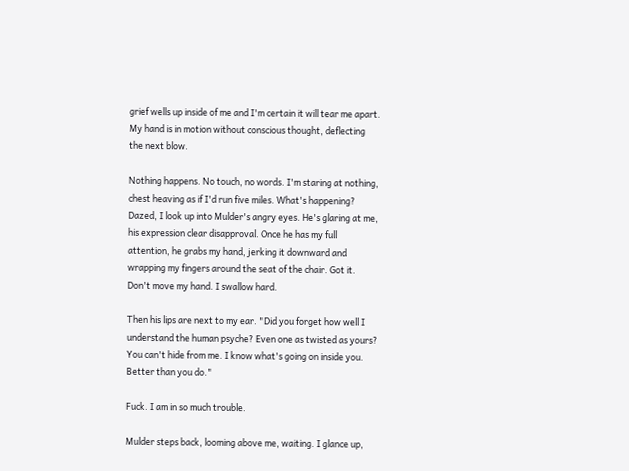grief wells up inside of me and I'm certain it will tear me apart. My hand is in motion without conscious thought, deflecting the next blow.

Nothing happens. No touch, no words. I'm staring at nothing, chest heaving as if I'd run five miles. What's happening? Dazed, I look up into Mulder's angry eyes. He's glaring at me, his expression clear disapproval. Once he has my full attention, he grabs my hand, jerking it downward and wrapping my fingers around the seat of the chair. Got it. Don't move my hand. I swallow hard.

Then his lips are next to my ear. "Did you forget how well I understand the human psyche? Even one as twisted as yours? You can't hide from me. I know what's going on inside you. Better than you do."

Fuck. I am in so much trouble.

Mulder steps back, looming above me, waiting. I glance up,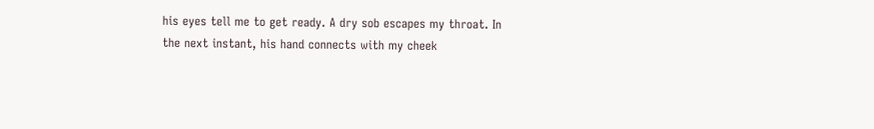his eyes tell me to get ready. A dry sob escapes my throat. In the next instant, his hand connects with my cheek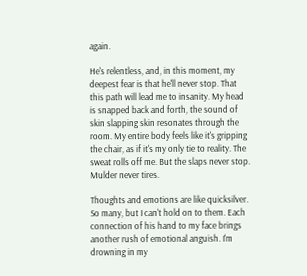again.

He's relentless, and, in this moment, my deepest fear is that he'll never stop. That this path will lead me to insanity. My head is snapped back and forth, the sound of skin slapping skin resonates through the room. My entire body feels like it's gripping the chair, as if it's my only tie to reality. The sweat rolls off me. But the slaps never stop. Mulder never tires.

Thoughts and emotions are like quicksilver. So many, but I can't hold on to them. Each connection of his hand to my face brings another rush of emotional anguish. I'm drowning in my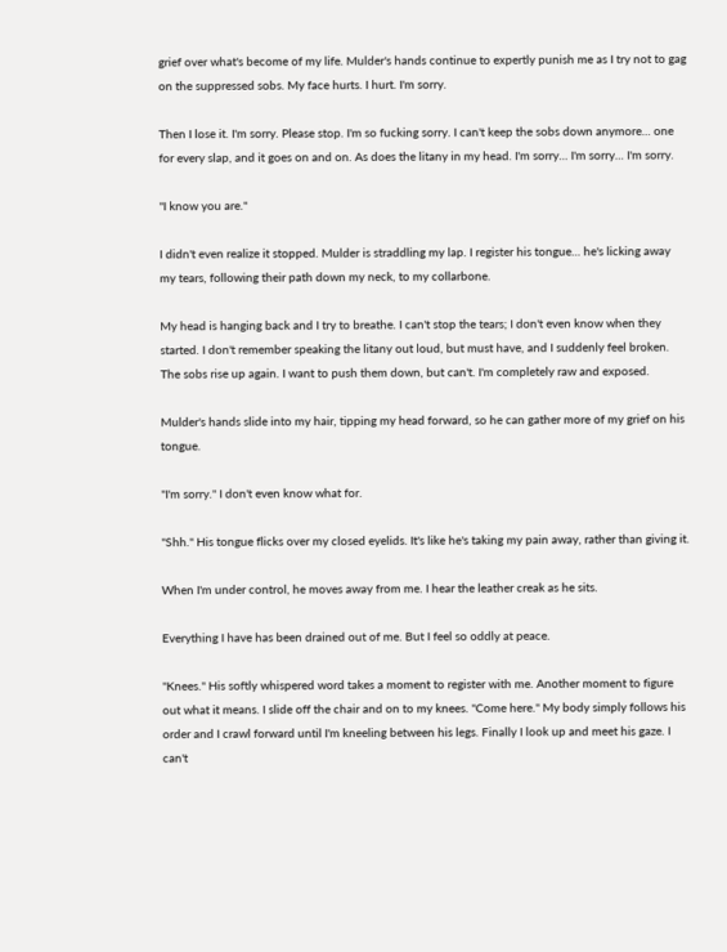grief over what's become of my life. Mulder's hands continue to expertly punish me as I try not to gag on the suppressed sobs. My face hurts. I hurt. I'm sorry.

Then I lose it. I'm sorry. Please stop. I'm so fucking sorry. I can't keep the sobs down anymore... one for every slap, and it goes on and on. As does the litany in my head. I'm sorry... I'm sorry... I'm sorry.

"I know you are."

I didn't even realize it stopped. Mulder is straddling my lap. I register his tongue... he's licking away my tears, following their path down my neck, to my collarbone.

My head is hanging back and I try to breathe. I can't stop the tears; I don't even know when they started. I don't remember speaking the litany out loud, but must have, and I suddenly feel broken. The sobs rise up again. I want to push them down, but can't. I'm completely raw and exposed.

Mulder's hands slide into my hair, tipping my head forward, so he can gather more of my grief on his tongue.

"I'm sorry." I don't even know what for.

"Shh." His tongue flicks over my closed eyelids. It's like he's taking my pain away, rather than giving it.

When I'm under control, he moves away from me. I hear the leather creak as he sits.

Everything I have has been drained out of me. But I feel so oddly at peace.

"Knees." His softly whispered word takes a moment to register with me. Another moment to figure out what it means. I slide off the chair and on to my knees. "Come here." My body simply follows his order and I crawl forward until I'm kneeling between his legs. Finally I look up and meet his gaze. I can't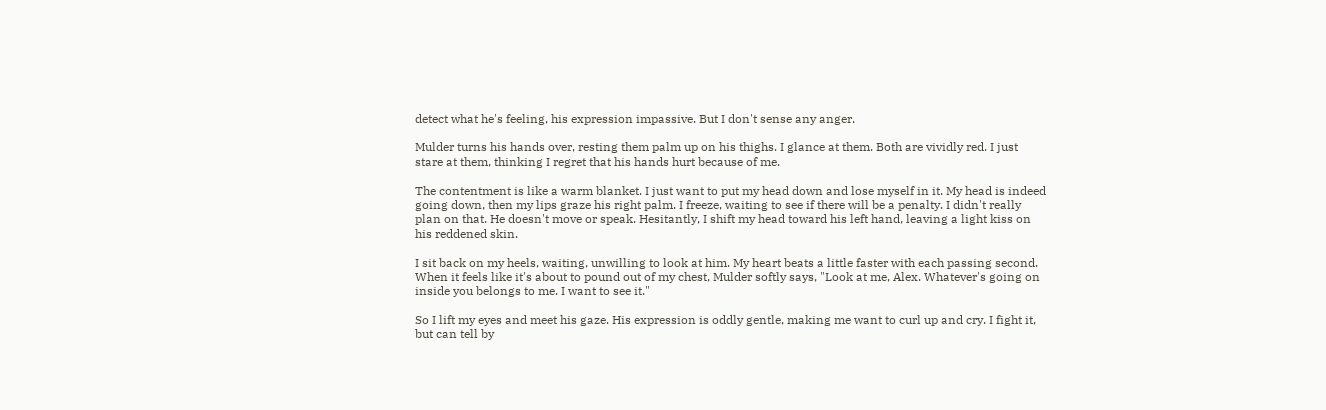detect what he's feeling, his expression impassive. But I don't sense any anger.

Mulder turns his hands over, resting them palm up on his thighs. I glance at them. Both are vividly red. I just stare at them, thinking I regret that his hands hurt because of me.

The contentment is like a warm blanket. I just want to put my head down and lose myself in it. My head is indeed going down, then my lips graze his right palm. I freeze, waiting to see if there will be a penalty. I didn't really plan on that. He doesn't move or speak. Hesitantly, I shift my head toward his left hand, leaving a light kiss on his reddened skin.

I sit back on my heels, waiting, unwilling to look at him. My heart beats a little faster with each passing second. When it feels like it's about to pound out of my chest, Mulder softly says, "Look at me, Alex. Whatever's going on inside you belongs to me. I want to see it."

So I lift my eyes and meet his gaze. His expression is oddly gentle, making me want to curl up and cry. I fight it, but can tell by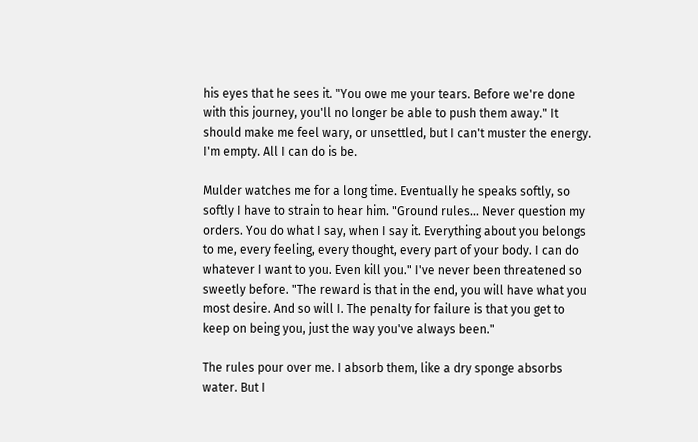his eyes that he sees it. "You owe me your tears. Before we're done with this journey, you'll no longer be able to push them away." It should make me feel wary, or unsettled, but I can't muster the energy. I'm empty. All I can do is be.

Mulder watches me for a long time. Eventually he speaks softly, so softly I have to strain to hear him. "Ground rules... Never question my orders. You do what I say, when I say it. Everything about you belongs to me, every feeling, every thought, every part of your body. I can do whatever I want to you. Even kill you." I've never been threatened so sweetly before. "The reward is that in the end, you will have what you most desire. And so will I. The penalty for failure is that you get to keep on being you, just the way you've always been."

The rules pour over me. I absorb them, like a dry sponge absorbs water. But I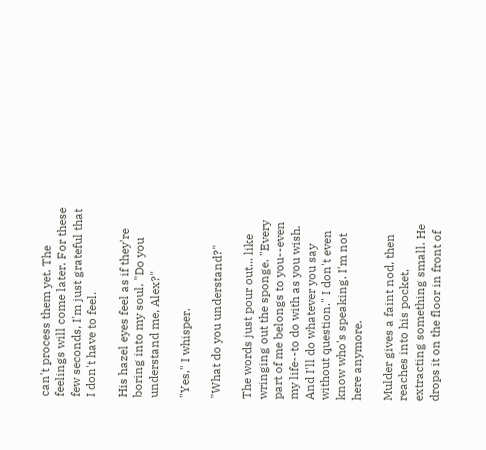can't process them yet. The feelings will come later. For these few seconds, I'm just grateful that I don't have to feel.

His hazel eyes feel as if they're boring into my soul. "Do you understand me, Alex?"

"Yes," I whisper.

"What do you understand?"

The words just pour out... like wringing out the sponge. "Every part of me belongs to you--even my life--to do with as you wish. And I'll do whatever you say without question." I don't even know who's speaking. I'm not here anymore.

Mulder gives a faint nod, then reaches into his pocket, extracting something small. He drops it on the floor in front of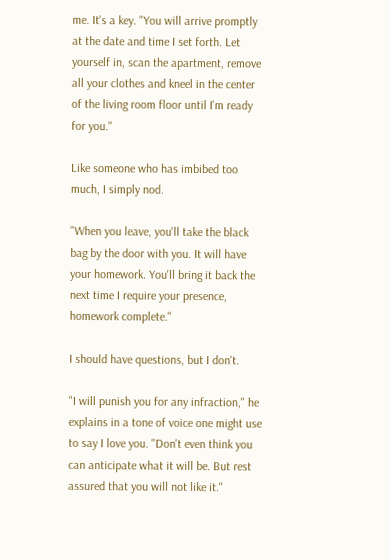me. It's a key. "You will arrive promptly at the date and time I set forth. Let yourself in, scan the apartment, remove all your clothes and kneel in the center of the living room floor until I'm ready for you."

Like someone who has imbibed too much, I simply nod.

"When you leave, you'll take the black bag by the door with you. It will have your homework. You'll bring it back the next time I require your presence, homework complete."

I should have questions, but I don't.

"I will punish you for any infraction," he explains in a tone of voice one might use to say I love you. "Don't even think you can anticipate what it will be. But rest assured that you will not like it."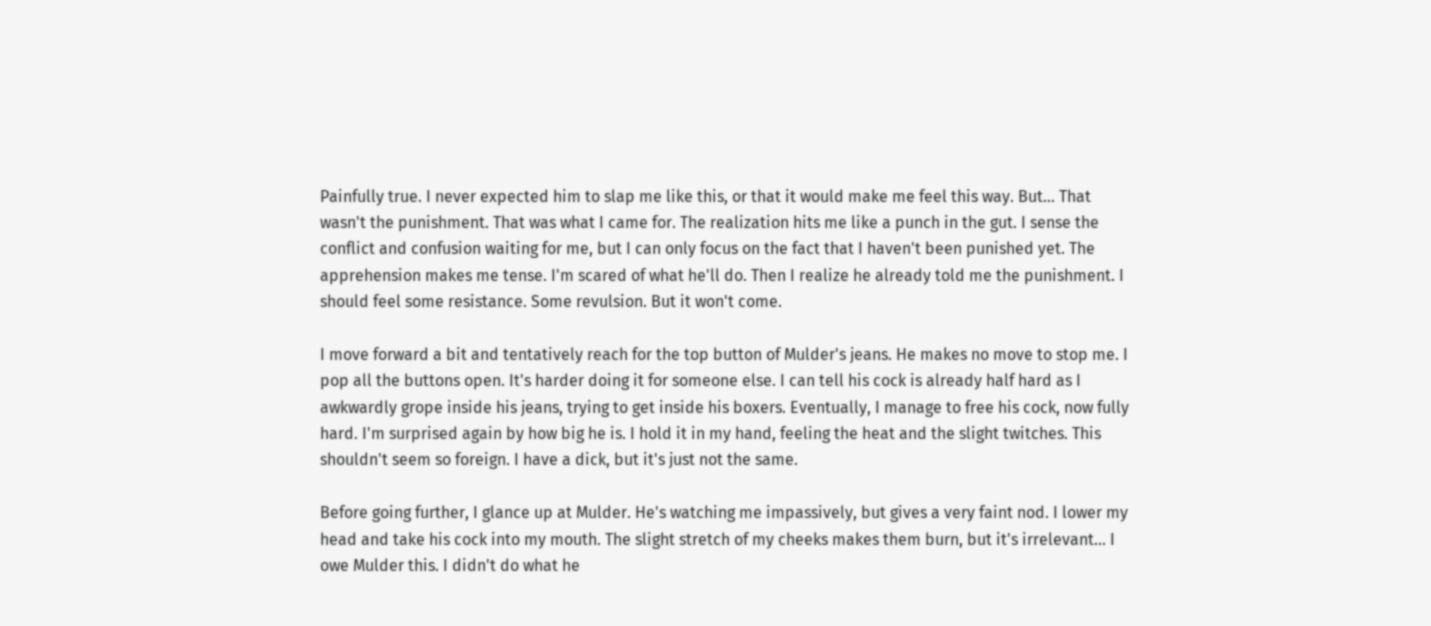Painfully true. I never expected him to slap me like this, or that it would make me feel this way. But... That wasn't the punishment. That was what I came for. The realization hits me like a punch in the gut. I sense the conflict and confusion waiting for me, but I can only focus on the fact that I haven't been punished yet. The apprehension makes me tense. I'm scared of what he'll do. Then I realize he already told me the punishment. I should feel some resistance. Some revulsion. But it won't come.

I move forward a bit and tentatively reach for the top button of Mulder's jeans. He makes no move to stop me. I pop all the buttons open. It's harder doing it for someone else. I can tell his cock is already half hard as I awkwardly grope inside his jeans, trying to get inside his boxers. Eventually, I manage to free his cock, now fully hard. I'm surprised again by how big he is. I hold it in my hand, feeling the heat and the slight twitches. This shouldn't seem so foreign. I have a dick, but it's just not the same.

Before going further, I glance up at Mulder. He's watching me impassively, but gives a very faint nod. I lower my head and take his cock into my mouth. The slight stretch of my cheeks makes them burn, but it's irrelevant... I owe Mulder this. I didn't do what he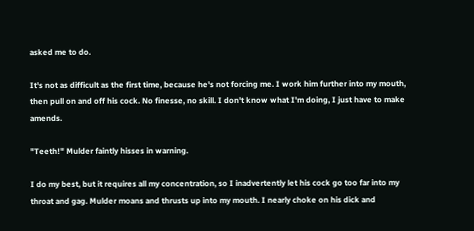asked me to do.

It's not as difficult as the first time, because he's not forcing me. I work him further into my mouth, then pull on and off his cock. No finesse, no skill. I don't know what I'm doing, I just have to make amends.

"Teeth!" Mulder faintly hisses in warning.

I do my best, but it requires all my concentration, so I inadvertently let his cock go too far into my throat and gag. Mulder moans and thrusts up into my mouth. I nearly choke on his dick and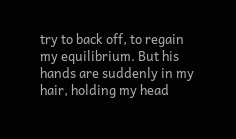try to back off, to regain my equilibrium. But his hands are suddenly in my hair, holding my head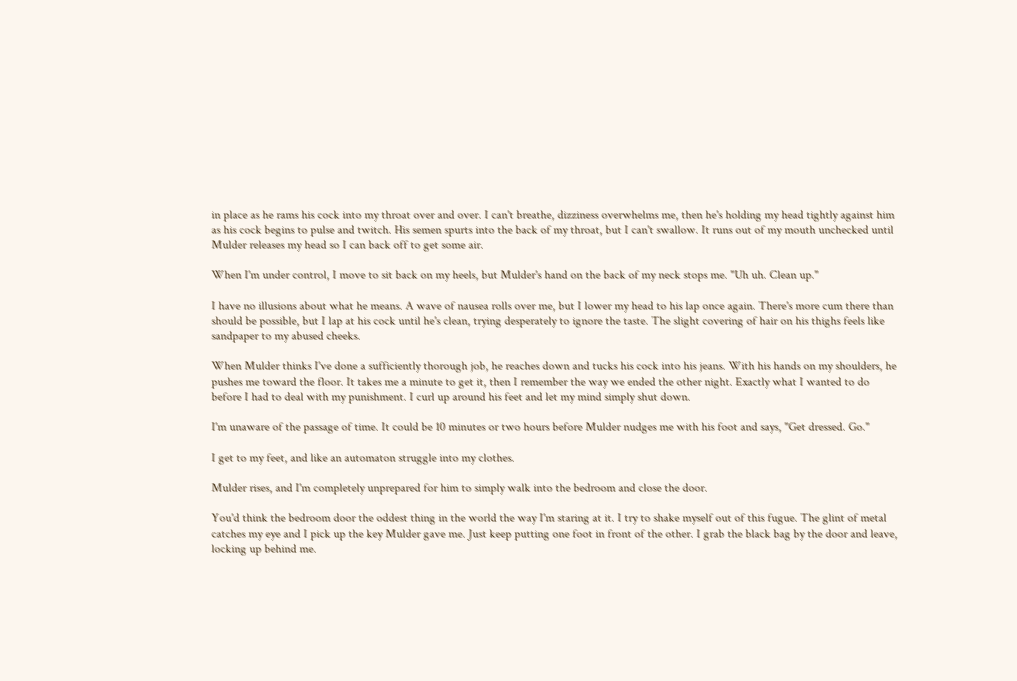in place as he rams his cock into my throat over and over. I can't breathe, dizziness overwhelms me, then he's holding my head tightly against him as his cock begins to pulse and twitch. His semen spurts into the back of my throat, but I can't swallow. It runs out of my mouth unchecked until Mulder releases my head so I can back off to get some air.

When I'm under control, I move to sit back on my heels, but Mulder's hand on the back of my neck stops me. "Uh uh. Clean up."

I have no illusions about what he means. A wave of nausea rolls over me, but I lower my head to his lap once again. There's more cum there than should be possible, but I lap at his cock until he's clean, trying desperately to ignore the taste. The slight covering of hair on his thighs feels like sandpaper to my abused cheeks.

When Mulder thinks I've done a sufficiently thorough job, he reaches down and tucks his cock into his jeans. With his hands on my shoulders, he pushes me toward the floor. It takes me a minute to get it, then I remember the way we ended the other night. Exactly what I wanted to do before I had to deal with my punishment. I curl up around his feet and let my mind simply shut down.

I'm unaware of the passage of time. It could be 10 minutes or two hours before Mulder nudges me with his foot and says, "Get dressed. Go."

I get to my feet, and like an automaton struggle into my clothes.

Mulder rises, and I'm completely unprepared for him to simply walk into the bedroom and close the door.

You'd think the bedroom door the oddest thing in the world the way I'm staring at it. I try to shake myself out of this fugue. The glint of metal catches my eye and I pick up the key Mulder gave me. Just keep putting one foot in front of the other. I grab the black bag by the door and leave, locking up behind me.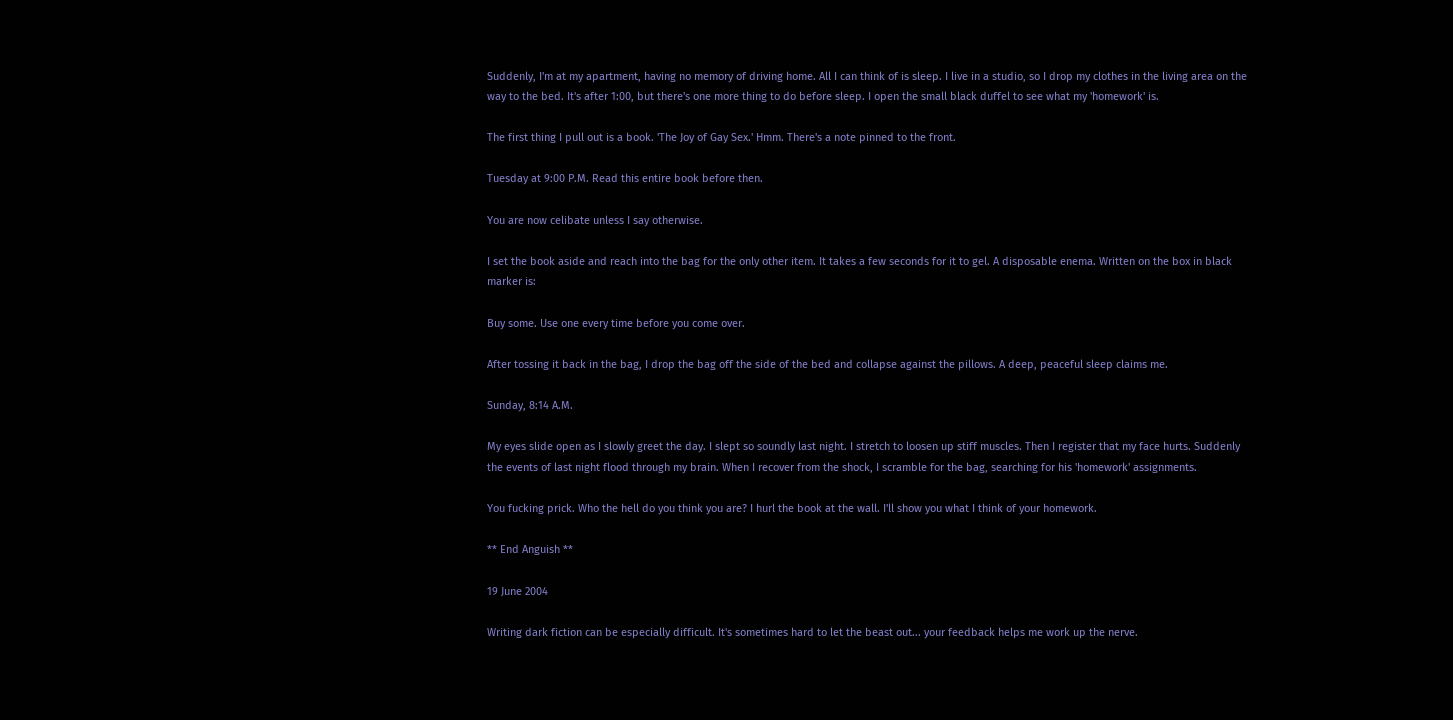Suddenly, I'm at my apartment, having no memory of driving home. All I can think of is sleep. I live in a studio, so I drop my clothes in the living area on the way to the bed. It's after 1:00, but there's one more thing to do before sleep. I open the small black duffel to see what my 'homework' is.

The first thing I pull out is a book. 'The Joy of Gay Sex.' Hmm. There's a note pinned to the front.

Tuesday at 9:00 P.M. Read this entire book before then.

You are now celibate unless I say otherwise.

I set the book aside and reach into the bag for the only other item. It takes a few seconds for it to gel. A disposable enema. Written on the box in black marker is:

Buy some. Use one every time before you come over.

After tossing it back in the bag, I drop the bag off the side of the bed and collapse against the pillows. A deep, peaceful sleep claims me.

Sunday, 8:14 A.M.

My eyes slide open as I slowly greet the day. I slept so soundly last night. I stretch to loosen up stiff muscles. Then I register that my face hurts. Suddenly the events of last night flood through my brain. When I recover from the shock, I scramble for the bag, searching for his 'homework' assignments.

You fucking prick. Who the hell do you think you are? I hurl the book at the wall. I'll show you what I think of your homework.

** End Anguish **

19 June 2004

Writing dark fiction can be especially difficult. It's sometimes hard to let the beast out... your feedback helps me work up the nerve.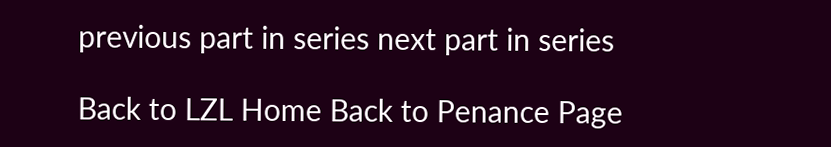previous part in series next part in series

Back to LZL Home Back to Penance Page